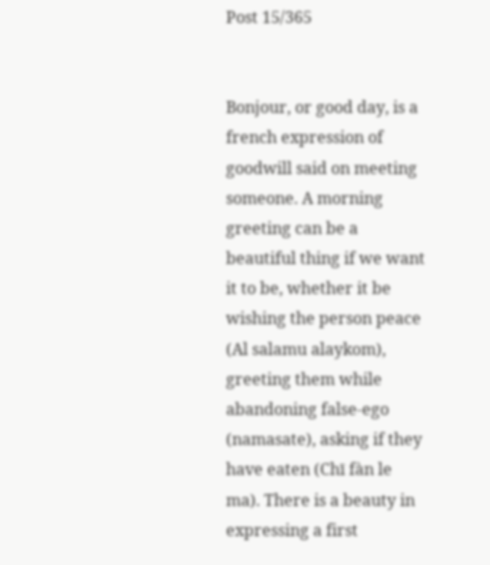Post 15/365


Bonjour, or good day, is a french expression of goodwill said on meeting someone. A morning greeting can be a beautiful thing if we want it to be, whether it be wishing the person peace (Al salamu alaykom), greeting them while abandoning false-ego (namasate), asking if they have eaten (Chī fàn le ma). There is a beauty in expressing a first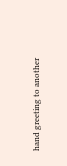hand greeting to another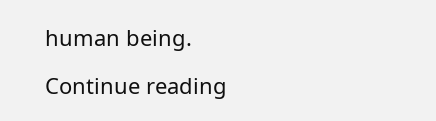human being.

Continue reading